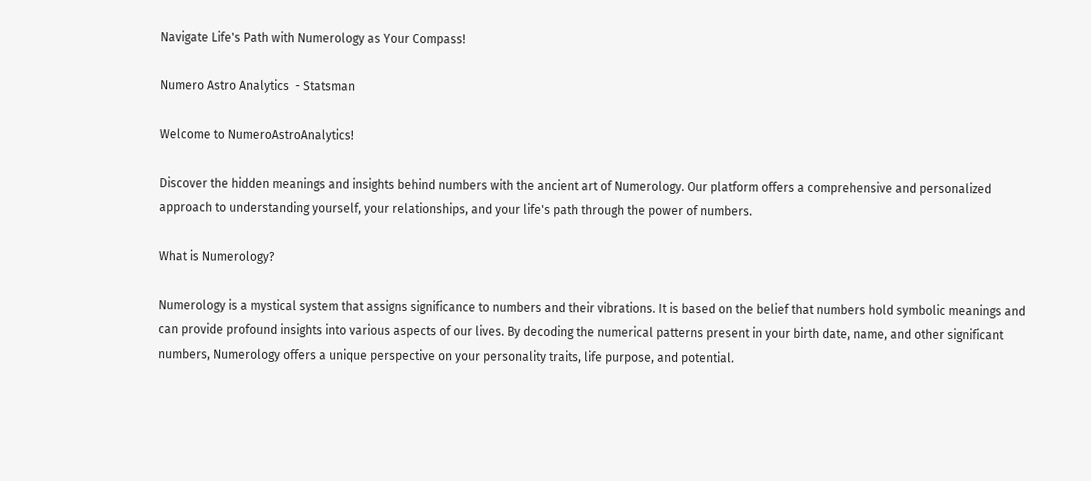Navigate Life's Path with Numerology as Your Compass!

Numero Astro Analytics  - Statsman

Welcome to NumeroAstroAnalytics!

Discover the hidden meanings and insights behind numbers with the ancient art of Numerology. Our platform offers a comprehensive and personalized approach to understanding yourself, your relationships, and your life's path through the power of numbers.

What is Numerology?

Numerology is a mystical system that assigns significance to numbers and their vibrations. It is based on the belief that numbers hold symbolic meanings and can provide profound insights into various aspects of our lives. By decoding the numerical patterns present in your birth date, name, and other significant numbers, Numerology offers a unique perspective on your personality traits, life purpose, and potential.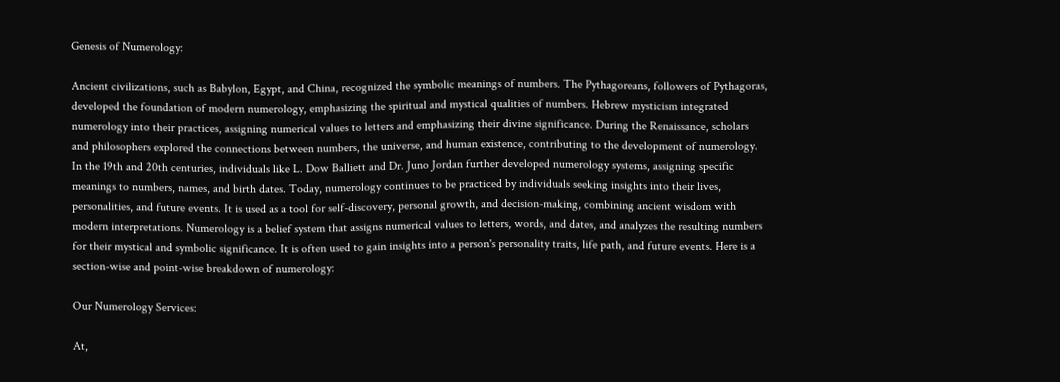Genesis of Numerology:

Ancient civilizations, such as Babylon, Egypt, and China, recognized the symbolic meanings of numbers. The Pythagoreans, followers of Pythagoras, developed the foundation of modern numerology, emphasizing the spiritual and mystical qualities of numbers. Hebrew mysticism integrated numerology into their practices, assigning numerical values to letters and emphasizing their divine significance. During the Renaissance, scholars and philosophers explored the connections between numbers, the universe, and human existence, contributing to the development of numerology. In the 19th and 20th centuries, individuals like L. Dow Balliett and Dr. Juno Jordan further developed numerology systems, assigning specific meanings to numbers, names, and birth dates. Today, numerology continues to be practiced by individuals seeking insights into their lives, personalities, and future events. It is used as a tool for self-discovery, personal growth, and decision-making, combining ancient wisdom with modern interpretations. Numerology is a belief system that assigns numerical values to letters, words, and dates, and analyzes the resulting numbers for their mystical and symbolic significance. It is often used to gain insights into a person's personality traits, life path, and future events. Here is a section-wise and point-wise breakdown of numerology:

Our Numerology Services:

At,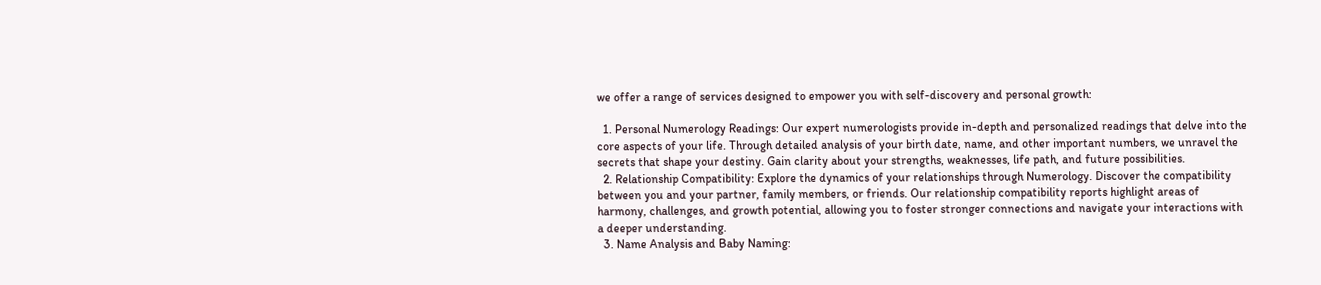we offer a range of services designed to empower you with self-discovery and personal growth:

  1. Personal Numerology Readings: Our expert numerologists provide in-depth and personalized readings that delve into the core aspects of your life. Through detailed analysis of your birth date, name, and other important numbers, we unravel the secrets that shape your destiny. Gain clarity about your strengths, weaknesses, life path, and future possibilities.
  2. Relationship Compatibility: Explore the dynamics of your relationships through Numerology. Discover the compatibility between you and your partner, family members, or friends. Our relationship compatibility reports highlight areas of harmony, challenges, and growth potential, allowing you to foster stronger connections and navigate your interactions with a deeper understanding.
  3. Name Analysis and Baby Naming: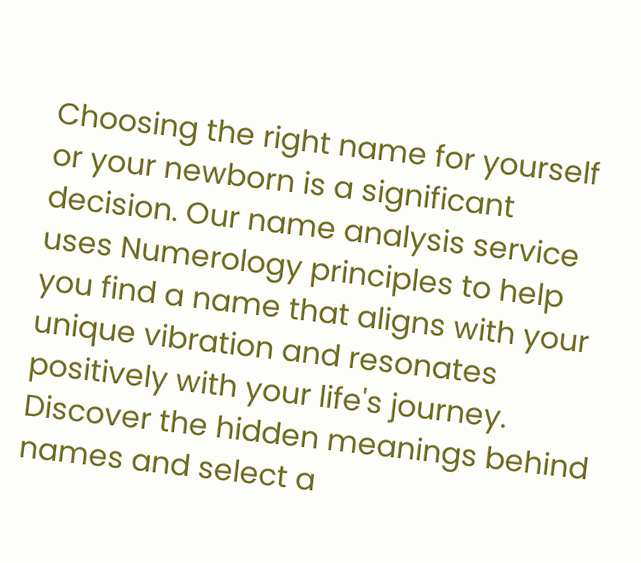Choosing the right name for yourself or your newborn is a significant decision. Our name analysis service uses Numerology principles to help you find a name that aligns with your unique vibration and resonates positively with your life's journey. Discover the hidden meanings behind names and select a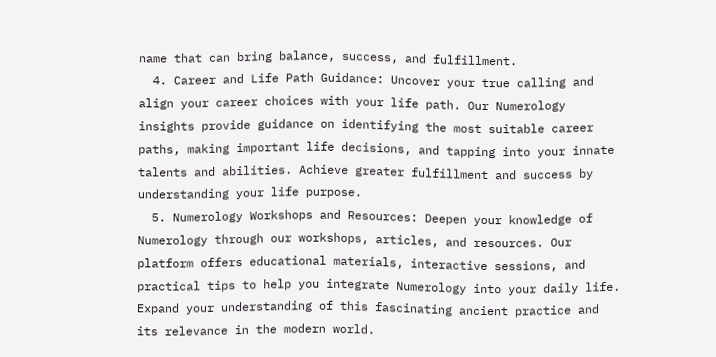name that can bring balance, success, and fulfillment.
  4. Career and Life Path Guidance: Uncover your true calling and align your career choices with your life path. Our Numerology insights provide guidance on identifying the most suitable career paths, making important life decisions, and tapping into your innate talents and abilities. Achieve greater fulfillment and success by understanding your life purpose.
  5. Numerology Workshops and Resources: Deepen your knowledge of Numerology through our workshops, articles, and resources. Our platform offers educational materials, interactive sessions, and practical tips to help you integrate Numerology into your daily life. Expand your understanding of this fascinating ancient practice and its relevance in the modern world.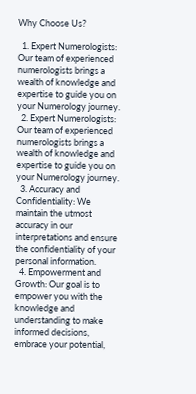Why Choose Us?

  1. Expert Numerologists: Our team of experienced numerologists brings a wealth of knowledge and expertise to guide you on your Numerology journey.
  2. Expert Numerologists: Our team of experienced numerologists brings a wealth of knowledge and expertise to guide you on your Numerology journey.
  3. Accuracy and Confidentiality: We maintain the utmost accuracy in our interpretations and ensure the confidentiality of your personal information.
  4. Empowerment and Growth: Our goal is to empower you with the knowledge and understanding to make informed decisions, embrace your potential,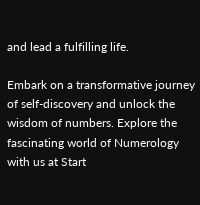and lead a fulfilling life.

Embark on a transformative journey of self-discovery and unlock the wisdom of numbers. Explore the fascinating world of Numerology with us at Start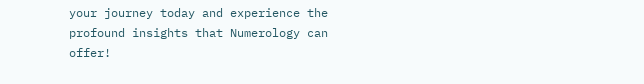your journey today and experience the profound insights that Numerology can offer!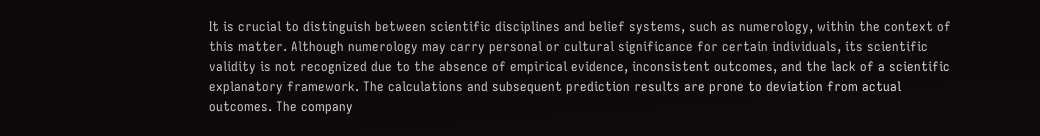It is crucial to distinguish between scientific disciplines and belief systems, such as numerology, within the context of this matter. Although numerology may carry personal or cultural significance for certain individuals, its scientific validity is not recognized due to the absence of empirical evidence, inconsistent outcomes, and the lack of a scientific explanatory framework. The calculations and subsequent prediction results are prone to deviation from actual outcomes. The company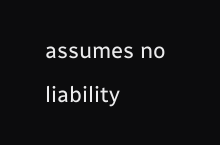assumes no liability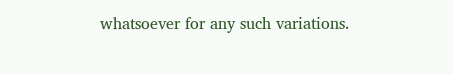whatsoever for any such variations.